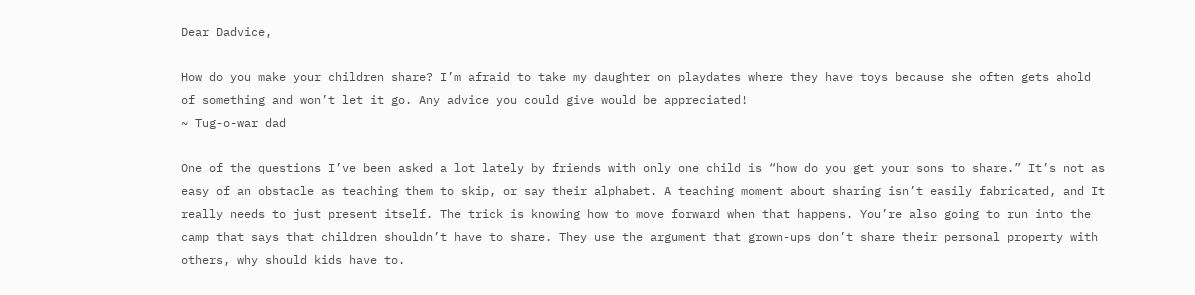Dear Dadvice,

How do you make your children share? I’m afraid to take my daughter on playdates where they have toys because she often gets ahold of something and won’t let it go. Any advice you could give would be appreciated!
~ Tug-o-war dad

One of the questions I’ve been asked a lot lately by friends with only one child is “how do you get your sons to share.” It’s not as easy of an obstacle as teaching them to skip, or say their alphabet. A teaching moment about sharing isn’t easily fabricated, and It really needs to just present itself. The trick is knowing how to move forward when that happens. You’re also going to run into the camp that says that children shouldn’t have to share. They use the argument that grown-ups don’t share their personal property with others, why should kids have to.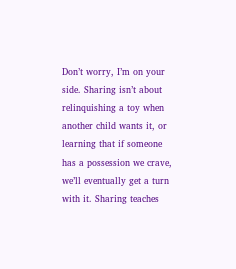Don’t worry, I’m on your side. Sharing isn’t about relinquishing a toy when another child wants it, or learning that if someone has a possession we crave, we’ll eventually get a turn with it. Sharing teaches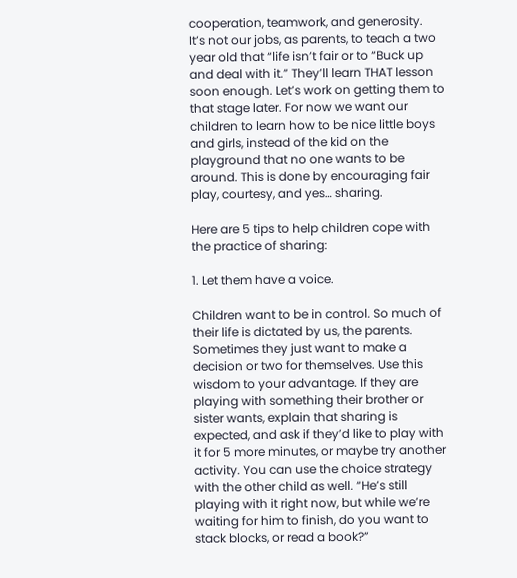cooperation, teamwork, and generosity.  It’s not our jobs, as parents, to teach a two year old that “life isn’t fair or to “Buck up and deal with it.” They’ll learn THAT lesson soon enough. Let’s work on getting them to that stage later. For now we want our children to learn how to be nice little boys and girls, instead of the kid on the playground that no one wants to be around. This is done by encouraging fair play, courtesy, and yes… sharing.

Here are 5 tips to help children cope with the practice of sharing:

1. Let them have a voice.

Children want to be in control. So much of their life is dictated by us, the parents. Sometimes they just want to make a decision or two for themselves. Use this wisdom to your advantage. If they are playing with something their brother or sister wants, explain that sharing is expected, and ask if they’d like to play with it for 5 more minutes, or maybe try another activity. You can use the choice strategy with the other child as well. “He’s still playing with it right now, but while we’re waiting for him to finish, do you want to stack blocks, or read a book?”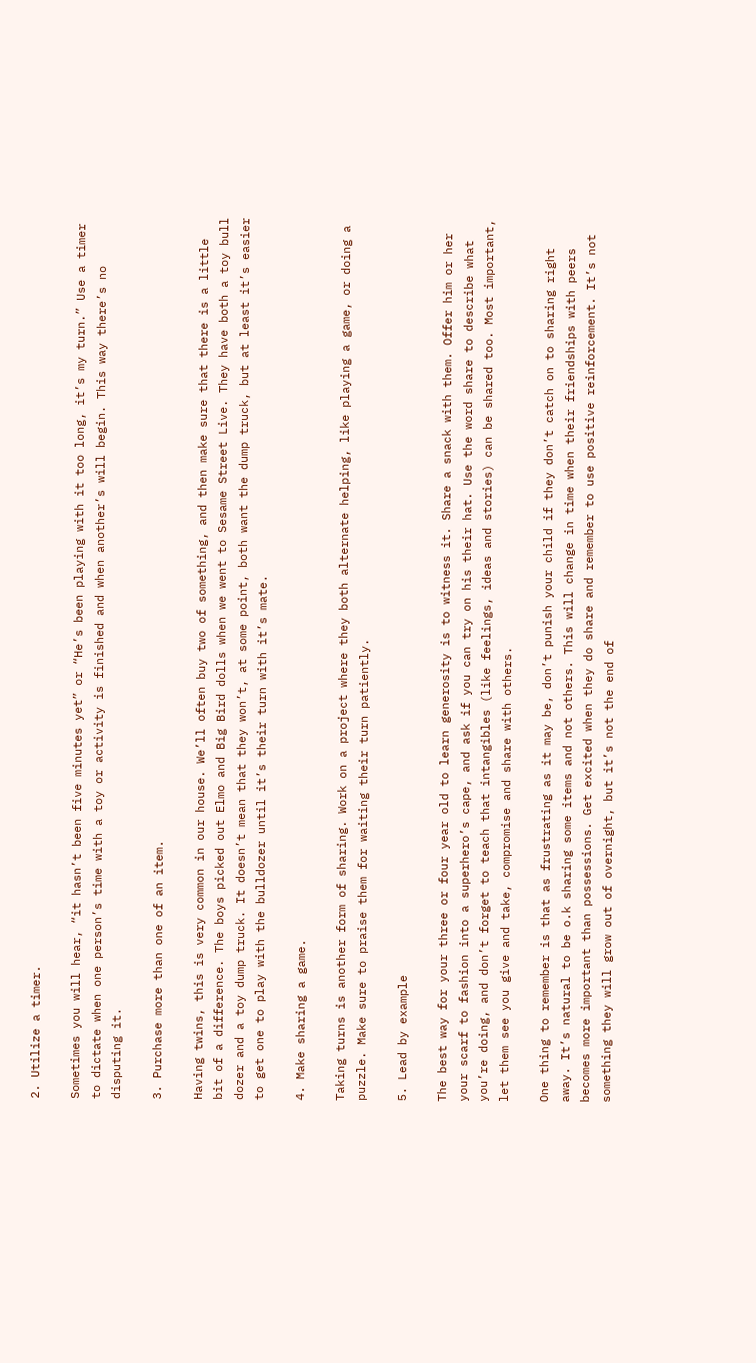2. Utilize a timer.

Sometimes you will hear, “it hasn’t been five minutes yet” or “He’s been playing with it too long, it’s my turn.” Use a timer to dictate when one person’s time with a toy or activity is finished and when another’s will begin. This way there’s no disputing it.

3. Purchase more than one of an item.

Having twins, this is very common in our house. We’ll often buy two of something, and then make sure that there is a little bit of a difference. The boys picked out Elmo and Big Bird dolls when we went to Sesame Street Live. They have both a toy bull dozer and a toy dump truck. It doesn’t mean that they won’t, at some point, both want the dump truck, but at least it’s easier to get one to play with the bulldozer until it’s their turn with it’s mate.

4. Make sharing a game.

Taking turns is another form of sharing. Work on a project where they both alternate helping, like playing a game, or doing a puzzle. Make sure to praise them for waiting their turn patiently.

5. Lead by example

The best way for your three or four year old to learn generosity is to witness it. Share a snack with them. Offer him or her your scarf to fashion into a superhero’s cape, and ask if you can try on his their hat. Use the word share to describe what you’re doing, and don’t forget to teach that intangibles (like feelings, ideas and stories) can be shared too. Most important, let them see you give and take, compromise and share with others.

One thing to remember is that as frustrating as it may be, don’t punish your child if they don’t catch on to sharing right away. It’s natural to be o.k sharing some items and not others. This will change in time when their friendships with peers becomes more important than possessions. Get excited when they do share and remember to use positive reinforcement. It’s not something they will grow out of overnight, but it’s not the end of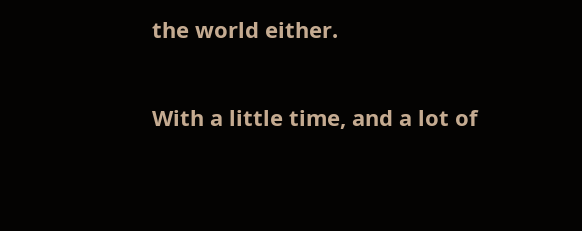the world either.

With a little time, and a lot of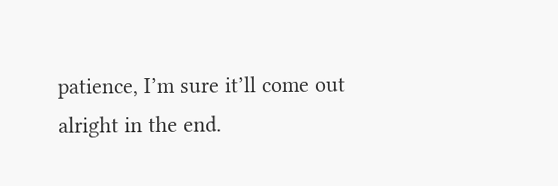patience, I’m sure it’ll come out alright in the end.